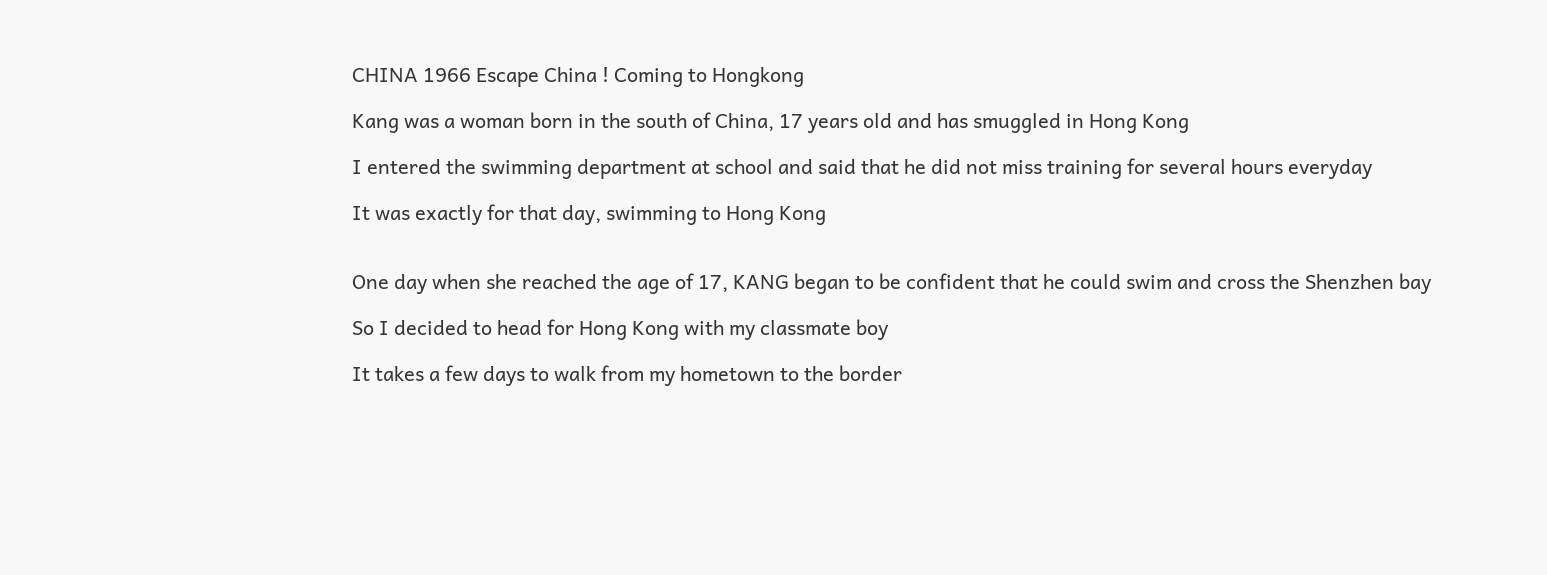CHINA 1966 Escape China ! Coming to Hongkong

Kang was a woman born in the south of China, 17 years old and has smuggled in Hong Kong

I entered the swimming department at school and said that he did not miss training for several hours everyday

It was exactly for that day, swimming to Hong Kong


One day when she reached the age of 17, KANG began to be confident that he could swim and cross the Shenzhen bay

So I decided to head for Hong Kong with my classmate boy

It takes a few days to walk from my hometown to the border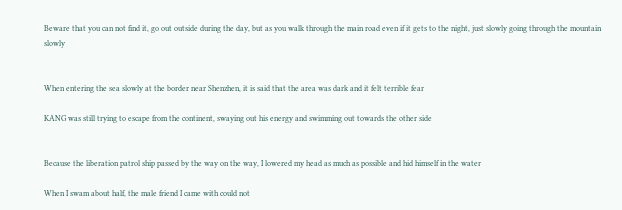Beware that you can not find it, go out outside during the day, but as you walk through the main road even if it gets to the night, just slowly going through the mountain slowly


When entering the sea slowly at the border near Shenzhen, it is said that the area was dark and it felt terrible fear

KANG was still trying to escape from the continent, swaying out his energy and swimming out towards the other side


Because the liberation patrol ship passed by the way on the way, I lowered my head as much as possible and hid himself in the water

When I swam about half, the male friend I came with could not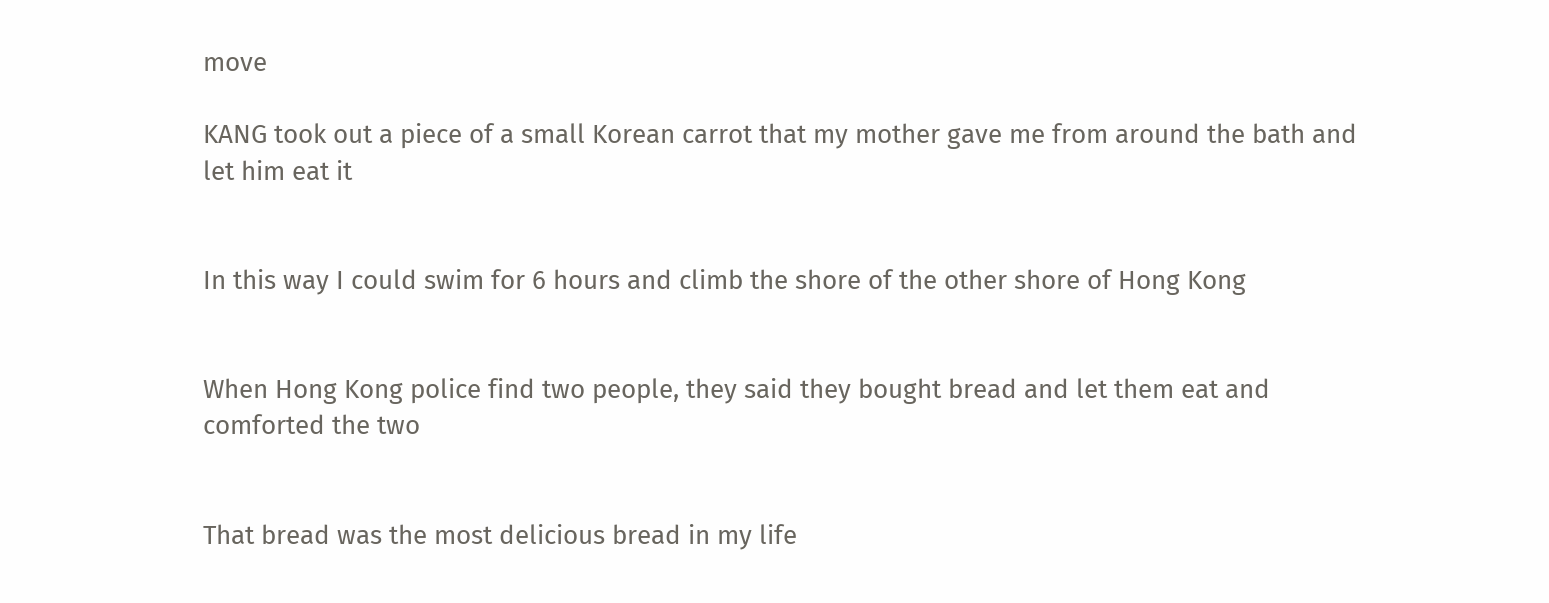move

KANG took out a piece of a small Korean carrot that my mother gave me from around the bath and let him eat it


In this way I could swim for 6 hours and climb the shore of the other shore of Hong Kong


When Hong Kong police find two people, they said they bought bread and let them eat and comforted the two


That bread was the most delicious bread in my life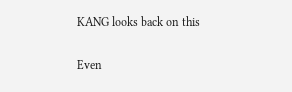KANG looks back on this


Even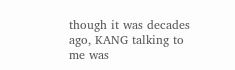though it was decades ago, KANG talking to me was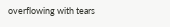overflowing with tears